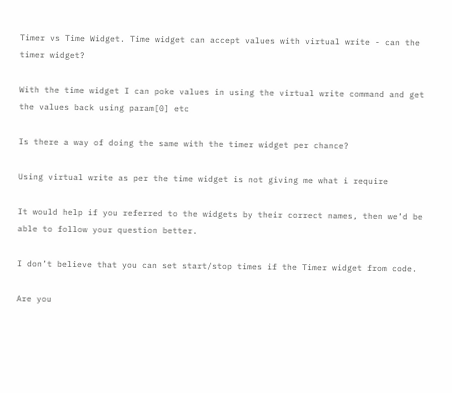Timer vs Time Widget. Time widget can accept values with virtual write - can the timer widget?

With the time widget I can poke values in using the virtual write command and get the values back using param[0] etc

Is there a way of doing the same with the timer widget per chance?

Using virtual write as per the time widget is not giving me what i require

It would help if you referred to the widgets by their correct names, then we’d be able to follow your question better.

I don’t believe that you can set start/stop times if the Timer widget from code.

Are you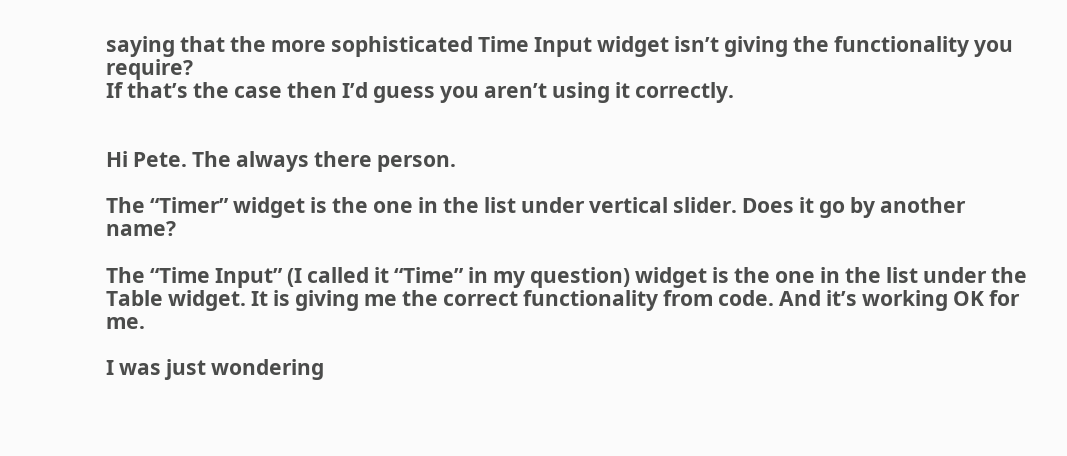saying that the more sophisticated Time Input widget isn’t giving the functionality you require?
If that’s the case then I’d guess you aren’t using it correctly.


Hi Pete. The always there person.

The “Timer” widget is the one in the list under vertical slider. Does it go by another name?

The “Time Input” (I called it “Time” in my question) widget is the one in the list under the Table widget. It is giving me the correct functionality from code. And it’s working OK for me.

I was just wondering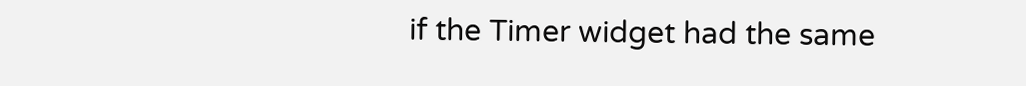if the Timer widget had the same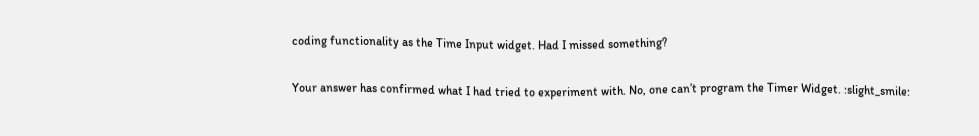coding functionality as the Time Input widget. Had I missed something?

Your answer has confirmed what I had tried to experiment with. No, one can’t program the Timer Widget. :slight_smile: